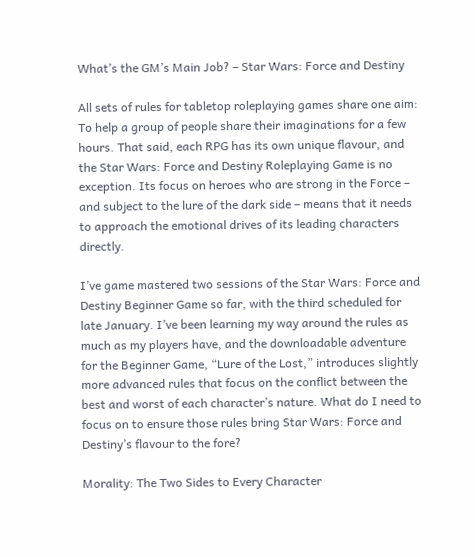What’s the GM’s Main Job? – Star Wars: Force and Destiny

All sets of rules for tabletop roleplaying games share one aim: To help a group of people share their imaginations for a few hours. That said, each RPG has its own unique flavour, and the Star Wars: Force and Destiny Roleplaying Game is no exception. Its focus on heroes who are strong in the Force – and subject to the lure of the dark side – means that it needs to approach the emotional drives of its leading characters directly.

I’ve game mastered two sessions of the Star Wars: Force and Destiny Beginner Game so far, with the third scheduled for late January. I’ve been learning my way around the rules as much as my players have, and the downloadable adventure for the Beginner Game, “Lure of the Lost,” introduces slightly more advanced rules that focus on the conflict between the best and worst of each character’s nature. What do I need to focus on to ensure those rules bring Star Wars: Force and Destiny’s flavour to the fore?

Morality: The Two Sides to Every Character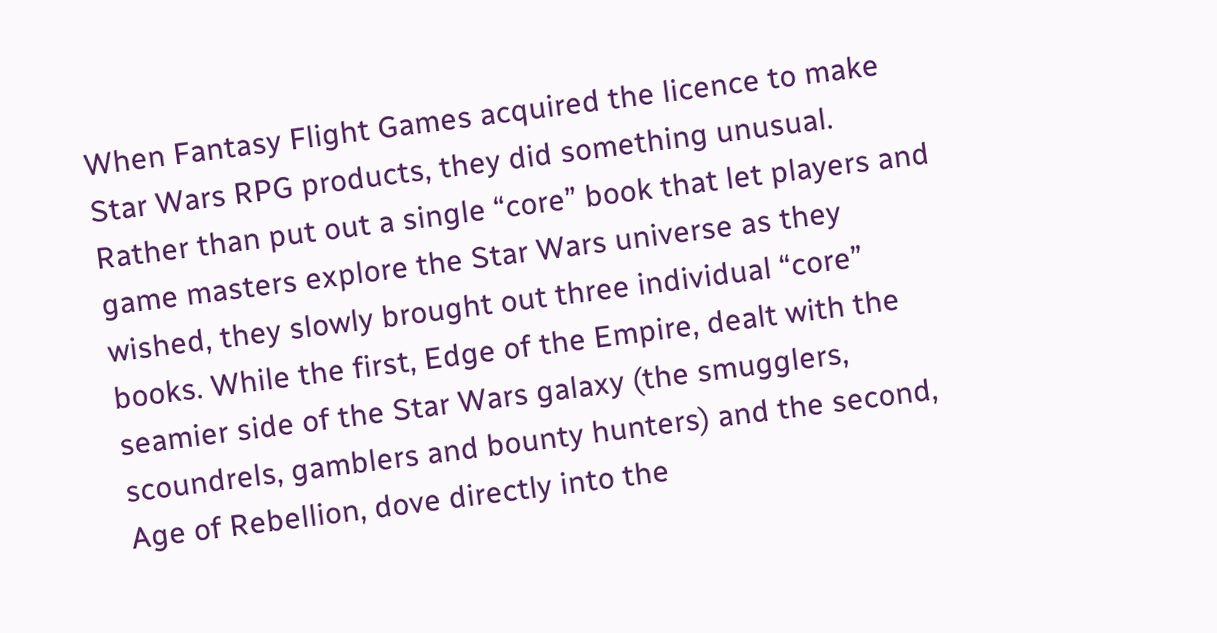When Fantasy Flight Games acquired the licence to make Star Wars RPG products, they did something unusual. Rather than put out a single “core” book that let players and game masters explore the Star Wars universe as they wished, they slowly brought out three individual “core” books. While the first, Edge of the Empire, dealt with the seamier side of the Star Wars galaxy (the smugglers, scoundrels, gamblers and bounty hunters) and the second, Age of Rebellion, dove directly into the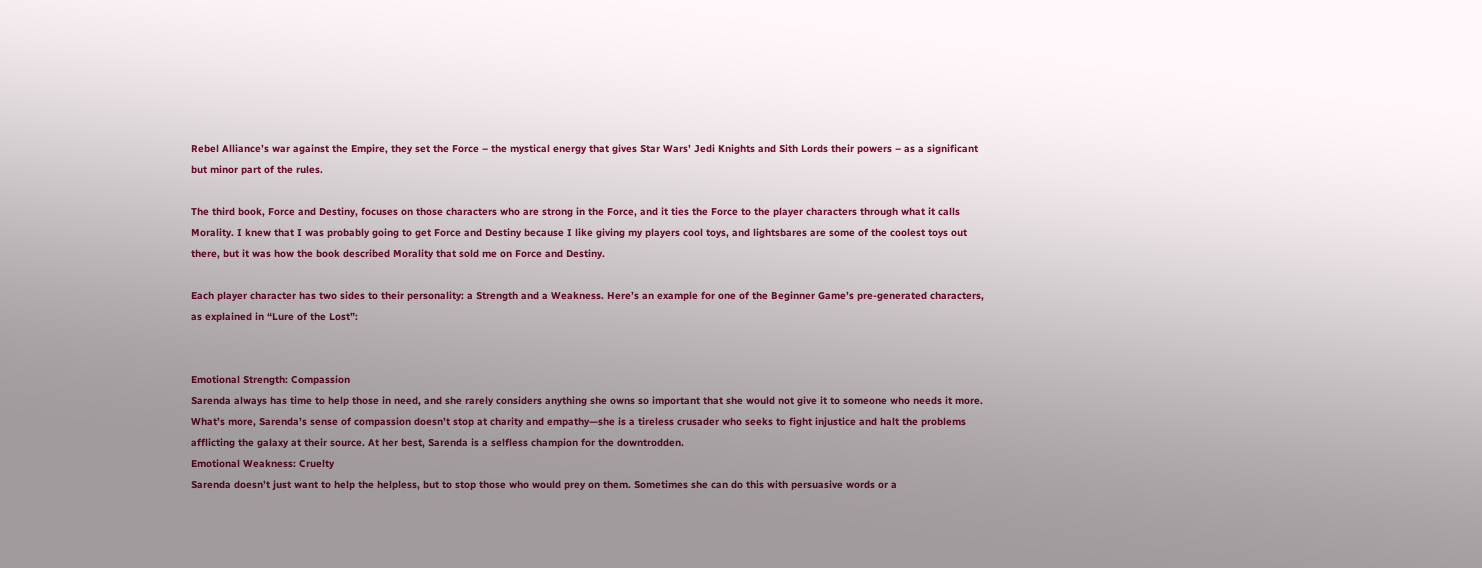Rebel Alliance’s war against the Empire, they set the Force – the mystical energy that gives Star Wars’ Jedi Knights and Sith Lords their powers – as a significant but minor part of the rules.

The third book, Force and Destiny, focuses on those characters who are strong in the Force, and it ties the Force to the player characters through what it calls Morality. I knew that I was probably going to get Force and Destiny because I like giving my players cool toys, and lightsbares are some of the coolest toys out there, but it was how the book described Morality that sold me on Force and Destiny.

Each player character has two sides to their personality: a Strength and a Weakness. Here’s an example for one of the Beginner Game’s pre-generated characters, as explained in “Lure of the Lost”:


Emotional Strength: Compassion
Sarenda always has time to help those in need, and she rarely considers anything she owns so important that she would not give it to someone who needs it more. What’s more, Sarenda’s sense of compassion doesn’t stop at charity and empathy—she is a tireless crusader who seeks to fight injustice and halt the problems afflicting the galaxy at their source. At her best, Sarenda is a selfless champion for the downtrodden.
Emotional Weakness: Cruelty
Sarenda doesn’t just want to help the helpless, but to stop those who would prey on them. Sometimes she can do this with persuasive words or a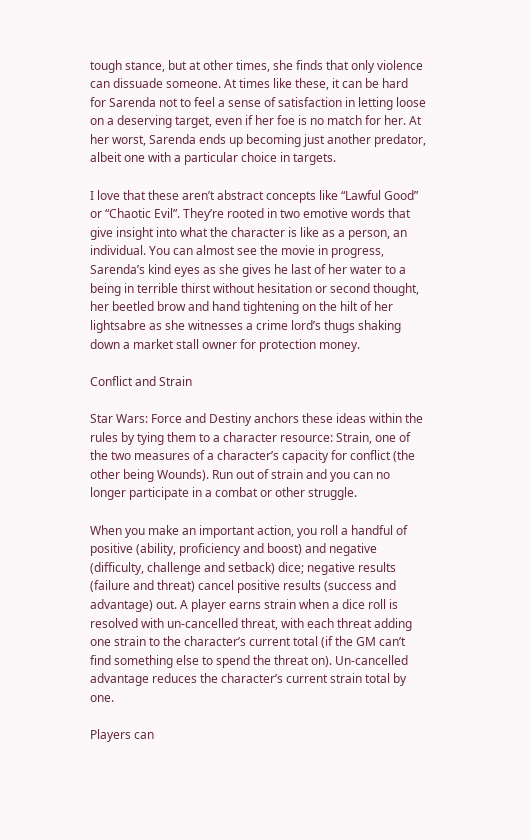tough stance, but at other times, she finds that only violence can dissuade someone. At times like these, it can be hard for Sarenda not to feel a sense of satisfaction in letting loose on a deserving target, even if her foe is no match for her. At her worst, Sarenda ends up becoming just another predator, albeit one with a particular choice in targets.

I love that these aren’t abstract concepts like “Lawful Good” or “Chaotic Evil”. They’re rooted in two emotive words that give insight into what the character is like as a person, an individual. You can almost see the movie in progress, Sarenda’s kind eyes as she gives he last of her water to a being in terrible thirst without hesitation or second thought, her beetled brow and hand tightening on the hilt of her lightsabre as she witnesses a crime lord’s thugs shaking down a market stall owner for protection money.

Conflict and Strain

Star Wars: Force and Destiny anchors these ideas within the rules by tying them to a character resource: Strain, one of the two measures of a character’s capacity for conflict (the other being Wounds). Run out of strain and you can no longer participate in a combat or other struggle.

When you make an important action, you roll a handful of positive (ability, proficiency and boost) and negative (difficulty, challenge and setback) dice; negative results (failure and threat) cancel positive results (success and advantage) out. A player earns strain when a dice roll is resolved with un-cancelled threat, with each threat adding one strain to the character’s current total (if the GM can’t find something else to spend the threat on). Un-cancelled advantage reduces the character’s current strain total by one.

Players can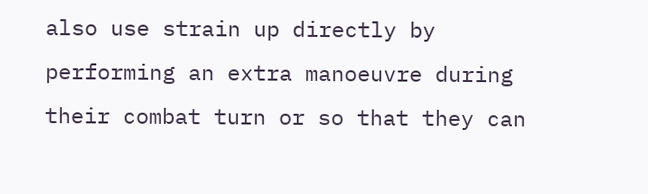also use strain up directly by performing an extra manoeuvre during their combat turn or so that they can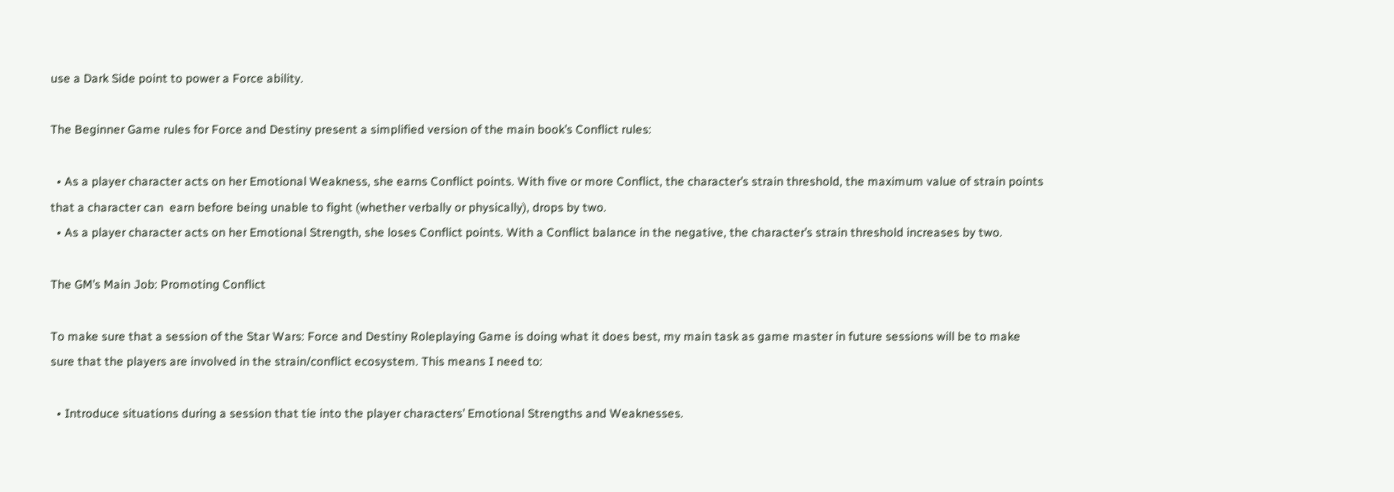use a Dark Side point to power a Force ability.

The Beginner Game rules for Force and Destiny present a simplified version of the main book’s Conflict rules:

  • As a player character acts on her Emotional Weakness, she earns Conflict points. With five or more Conflict, the character’s strain threshold, the maximum value of strain points that a character can  earn before being unable to fight (whether verbally or physically), drops by two.
  • As a player character acts on her Emotional Strength, she loses Conflict points. With a Conflict balance in the negative, the character’s strain threshold increases by two.

The GM’s Main Job: Promoting Conflict

To make sure that a session of the Star Wars: Force and Destiny Roleplaying Game is doing what it does best, my main task as game master in future sessions will be to make sure that the players are involved in the strain/conflict ecosystem. This means I need to:

  • Introduce situations during a session that tie into the player characters’ Emotional Strengths and Weaknesses.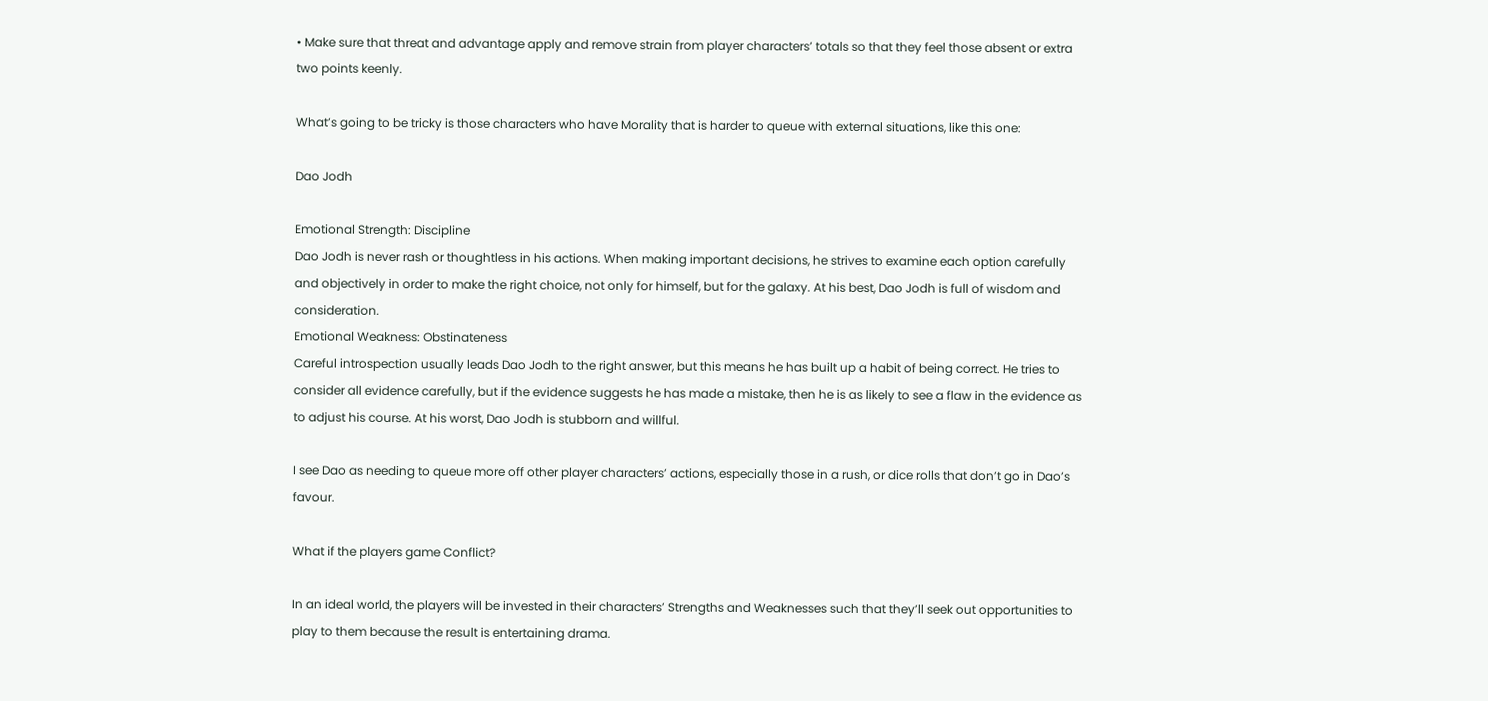• Make sure that threat and advantage apply and remove strain from player characters’ totals so that they feel those absent or extra two points keenly.

What’s going to be tricky is those characters who have Morality that is harder to queue with external situations, like this one:

Dao Jodh

Emotional Strength: Discipline
Dao Jodh is never rash or thoughtless in his actions. When making important decisions, he strives to examine each option carefully and objectively in order to make the right choice, not only for himself, but for the galaxy. At his best, Dao Jodh is full of wisdom and consideration.
Emotional Weakness: Obstinateness
Careful introspection usually leads Dao Jodh to the right answer, but this means he has built up a habit of being correct. He tries to consider all evidence carefully, but if the evidence suggests he has made a mistake, then he is as likely to see a flaw in the evidence as to adjust his course. At his worst, Dao Jodh is stubborn and willful.

I see Dao as needing to queue more off other player characters’ actions, especially those in a rush, or dice rolls that don’t go in Dao’s favour.

What if the players game Conflict?

In an ideal world, the players will be invested in their characters’ Strengths and Weaknesses such that they’ll seek out opportunities to play to them because the result is entertaining drama.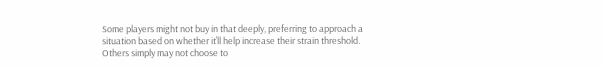Some players might not buy in that deeply, preferring to approach a situation based on whether it’ll help increase their strain threshold. Others simply may not choose to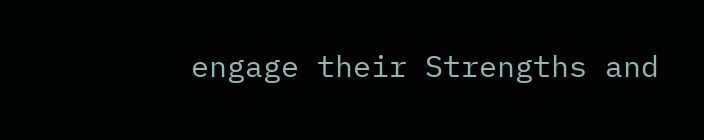engage their Strengths and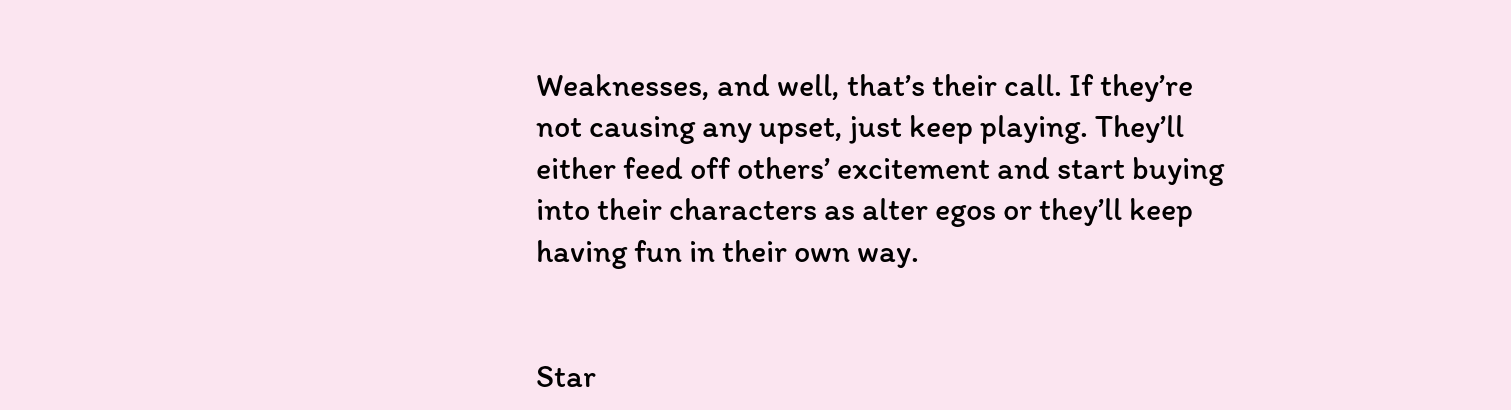Weaknesses, and well, that’s their call. If they’re not causing any upset, just keep playing. They’ll either feed off others’ excitement and start buying into their characters as alter egos or they’ll keep having fun in their own way.


Star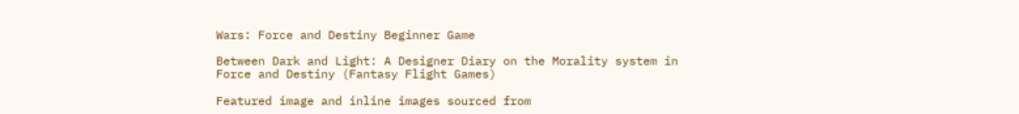Wars: Force and Destiny Beginner Game

Between Dark and Light: A Designer Diary on the Morality system in Force and Destiny (Fantasy Flight Games)

Featured image and inline images sourced from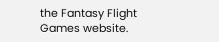the Fantasy Flight Games website.